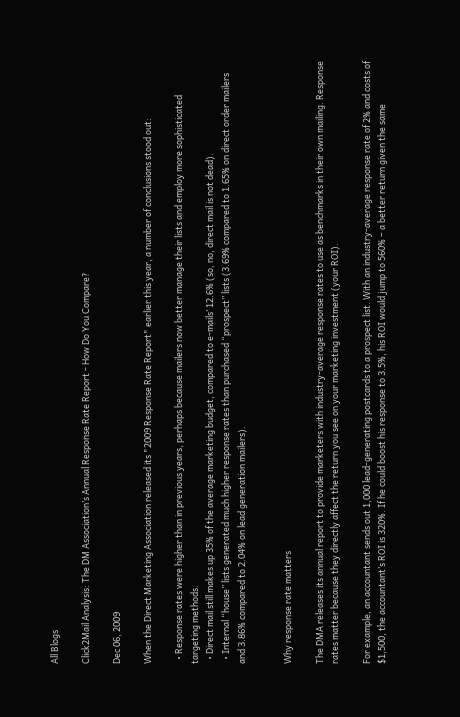All Blogs

Click2Mail Analysis: The DM Association’s Annual Response Rate Report - How Do You Compare?

Dec 06, 2009

When the Direct Marketing Association released its "2009 Response Rate Report" earlier this year, a number of conclusions stood out:

  • Response rates were higher than in previous years, perhaps because mailers now better manage their lists and employ more sophisticated targeting methods.
  • Direct mail still makes up 35% of the average marketing budget, compared to e-mails’ 12.6% (so, no, direct mail is not dead).
  • Internal “house” lists generated much higher response rates than purchased “prospect” lists (3.69% compared to 1.65% on direct order mailers and 3.86% compared to 2.04% on lead generation mailers).


Why response rate matters

The DMA releases its annual report to provide marketers with industry-average response rates to use as benchmarks in their own mailing. Response rates matter because they directly affect the return you see on your marketing investment (your ROI).

For example, an accountant sends out 1,000 lead-generating postcards to a prospect list. With an industry-average response rate of 2% and costs of $1,500, the accountant’s ROI is 320%. If he could boost his response to 3.5%, his ROI would jump to 560% – a better return given the same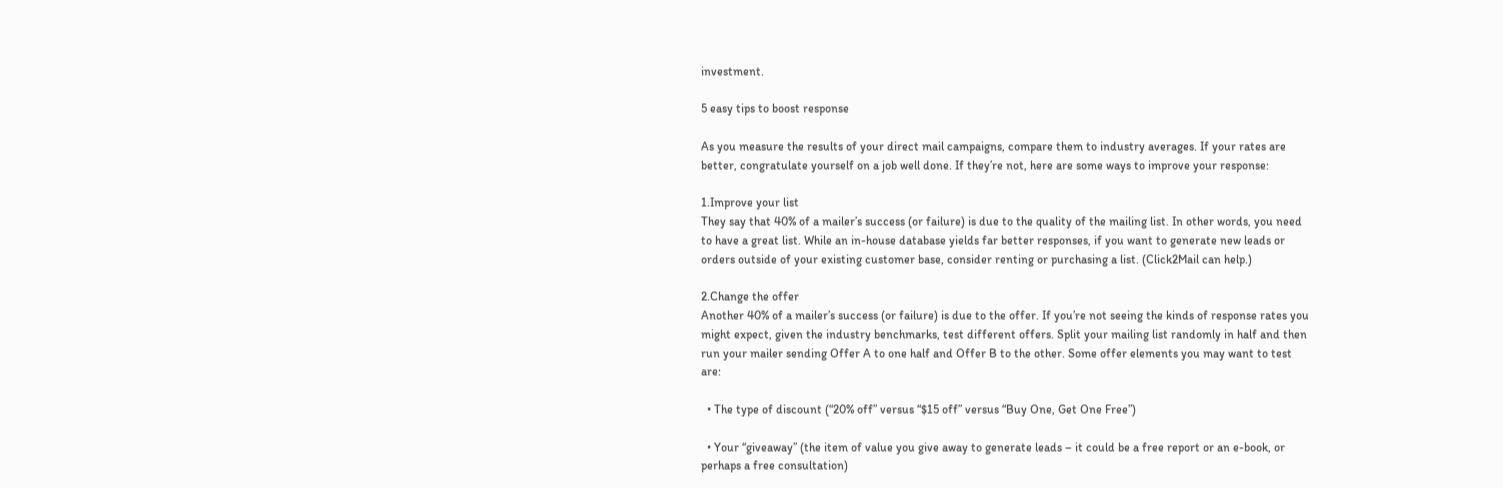investment.

5 easy tips to boost response

As you measure the results of your direct mail campaigns, compare them to industry averages. If your rates are better, congratulate yourself on a job well done. If they’re not, here are some ways to improve your response:

1.Improve your list
They say that 40% of a mailer’s success (or failure) is due to the quality of the mailing list. In other words, you need to have a great list. While an in-house database yields far better responses, if you want to generate new leads or orders outside of your existing customer base, consider renting or purchasing a list. (Click2Mail can help.)

2.Change the offer
Another 40% of a mailer’s success (or failure) is due to the offer. If you’re not seeing the kinds of response rates you might expect, given the industry benchmarks, test different offers. Split your mailing list randomly in half and then run your mailer sending Offer A to one half and Offer B to the other. Some offer elements you may want to test are:

  • The type of discount (“20% off” versus “$15 off” versus “Buy One, Get One Free”)

  • Your “giveaway” (the item of value you give away to generate leads – it could be a free report or an e-book, or perhaps a free consultation)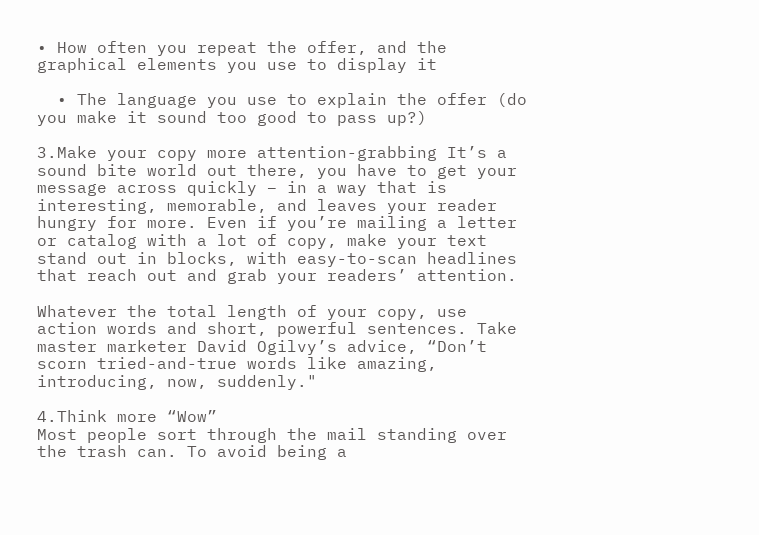• How often you repeat the offer, and the graphical elements you use to display it

  • The language you use to explain the offer (do you make it sound too good to pass up?)

3.Make your copy more attention-grabbing It’s a sound bite world out there, you have to get your message across quickly – in a way that is interesting, memorable, and leaves your reader hungry for more. Even if you’re mailing a letter or catalog with a lot of copy, make your text stand out in blocks, with easy-to-scan headlines that reach out and grab your readers’ attention.

Whatever the total length of your copy, use action words and short, powerful sentences. Take master marketer David Ogilvy’s advice, “Don’t scorn tried-and-true words like amazing, introducing, now, suddenly."

4.Think more “Wow”
Most people sort through the mail standing over the trash can. To avoid being a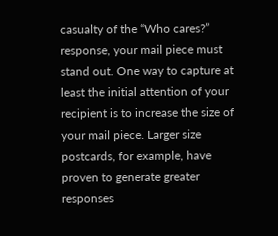casualty of the “Who cares?” response, your mail piece must stand out. One way to capture at least the initial attention of your recipient is to increase the size of your mail piece. Larger size postcards, for example, have proven to generate greater responses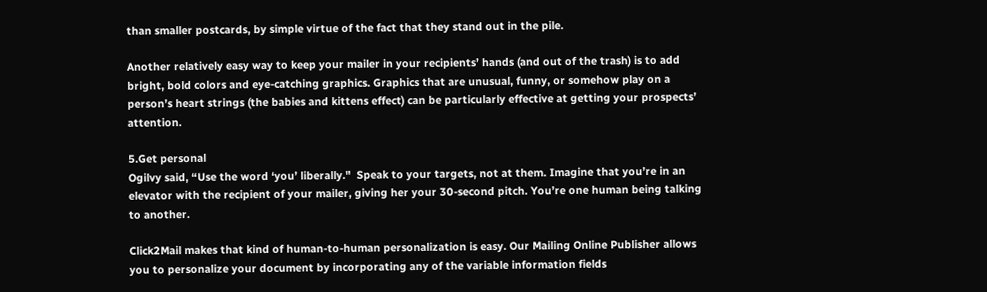than smaller postcards, by simple virtue of the fact that they stand out in the pile.

Another relatively easy way to keep your mailer in your recipients’ hands (and out of the trash) is to add bright, bold colors and eye-catching graphics. Graphics that are unusual, funny, or somehow play on a person’s heart strings (the babies and kittens effect) can be particularly effective at getting your prospects’ attention.

5.Get personal
Ogilvy said, “Use the word ‘you’ liberally."  Speak to your targets, not at them. Imagine that you’re in an elevator with the recipient of your mailer, giving her your 30-second pitch. You’re one human being talking to another.

Click2Mail makes that kind of human-to-human personalization is easy. Our Mailing Online Publisher allows you to personalize your document by incorporating any of the variable information fields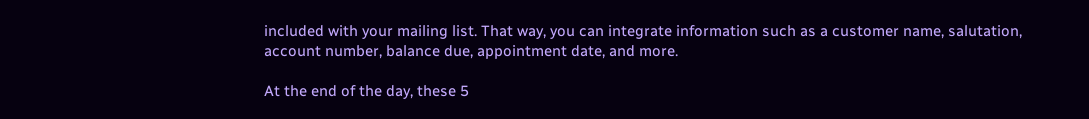included with your mailing list. That way, you can integrate information such as a customer name, salutation, account number, balance due, appointment date, and more.

At the end of the day, these 5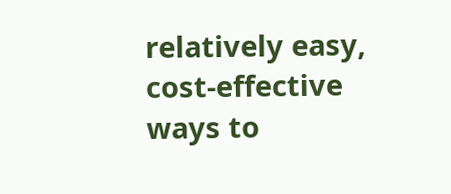relatively easy, cost-effective ways to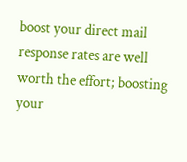boost your direct mail response rates are well worth the effort; boosting your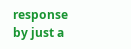response by just a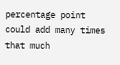percentage point could add many times that much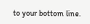to your bottom line.